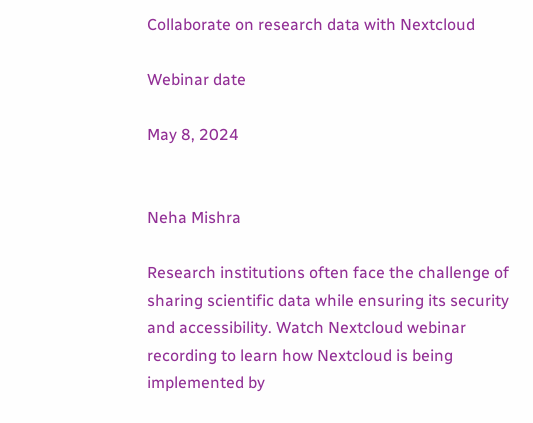Collaborate on research data with Nextcloud

Webinar date

May 8, 2024


Neha Mishra

Research institutions often face the challenge of sharing scientific data while ensuring its security and accessibility. Watch Nextcloud webinar recording to learn how Nextcloud is being implemented by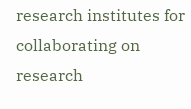research institutes for collaborating on research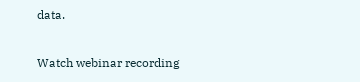data.

Watch webinar recording